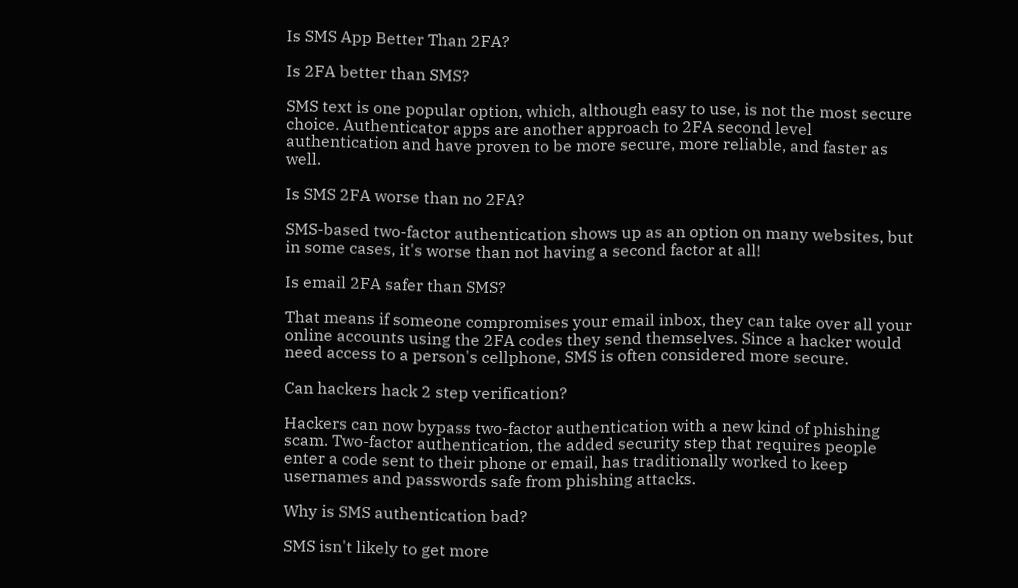Is SMS App Better Than 2FA?

Is 2FA better than SMS?

SMS text is one popular option, which, although easy to use, is not the most secure choice. Authenticator apps are another approach to 2FA second level authentication and have proven to be more secure, more reliable, and faster as well.

Is SMS 2FA worse than no 2FA?

SMS-based two-factor authentication shows up as an option on many websites, but in some cases, it's worse than not having a second factor at all!

Is email 2FA safer than SMS?

That means if someone compromises your email inbox, they can take over all your online accounts using the 2FA codes they send themselves. Since a hacker would need access to a person's cellphone, SMS is often considered more secure.

Can hackers hack 2 step verification?

Hackers can now bypass two-factor authentication with a new kind of phishing scam. Two-factor authentication, the added security step that requires people enter a code sent to their phone or email, has traditionally worked to keep usernames and passwords safe from phishing attacks.

Why is SMS authentication bad?

SMS isn't likely to get more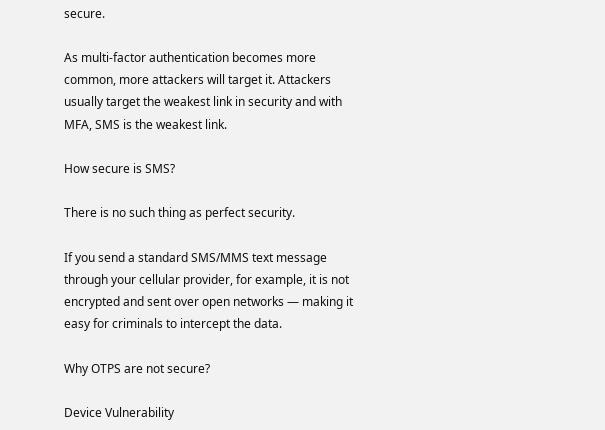secure.

As multi-factor authentication becomes more common, more attackers will target it. Attackers usually target the weakest link in security and with MFA, SMS is the weakest link.

How secure is SMS?

There is no such thing as perfect security.

If you send a standard SMS/MMS text message through your cellular provider, for example, it is not encrypted and sent over open networks — making it easy for criminals to intercept the data.

Why OTPS are not secure?

Device Vulnerability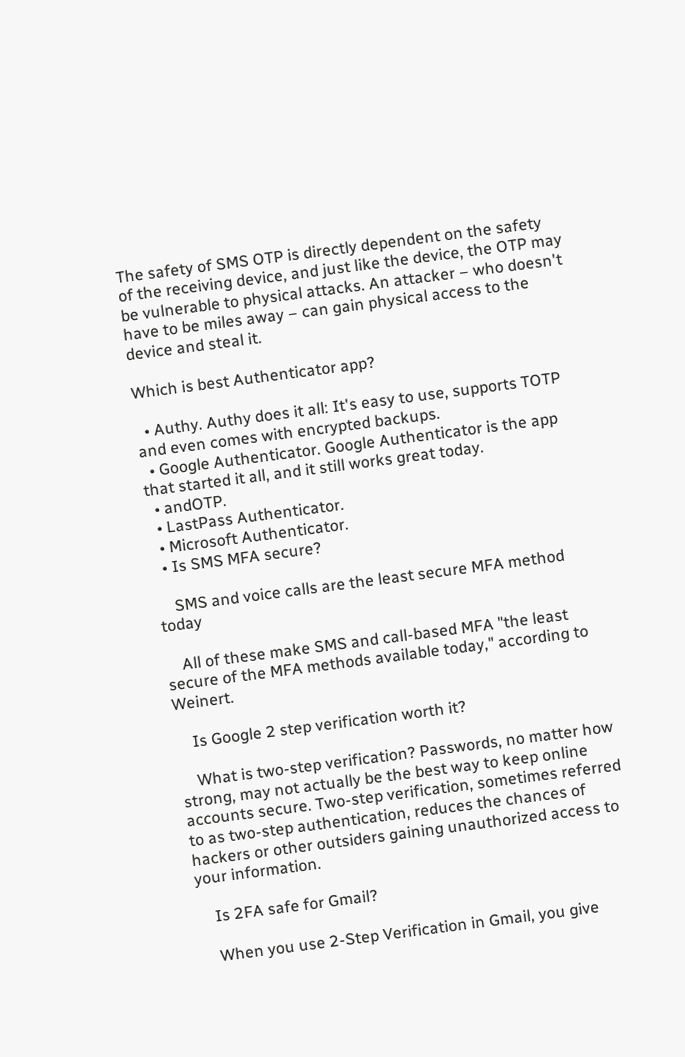The safety of SMS OTP is directly dependent on the safety of the receiving device, and just like the device, the OTP may be vulnerable to physical attacks. An attacker – who doesn't have to be miles away – can gain physical access to the device and steal it.

Which is best Authenticator app?

  • Authy. Authy does it all: It's easy to use, supports TOTP and even comes with encrypted backups.
  • Google Authenticator. Google Authenticator is the app that started it all, and it still works great today.
  • andOTP.
  • LastPass Authenticator.
  • Microsoft Authenticator.
  • Is SMS MFA secure?

    SMS and voice calls are the least secure MFA method today

    All of these make SMS and call-based MFA "the least secure of the MFA methods available today," according to Weinert.

    Is Google 2 step verification worth it?

    What is two-step verification? Passwords, no matter how strong, may not actually be the best way to keep online accounts secure. Two-step verification, sometimes referred to as two-step authentication, reduces the chances of hackers or other outsiders gaining unauthorized access to your information.

    Is 2FA safe for Gmail?

    When you use 2-Step Verification in Gmail, you give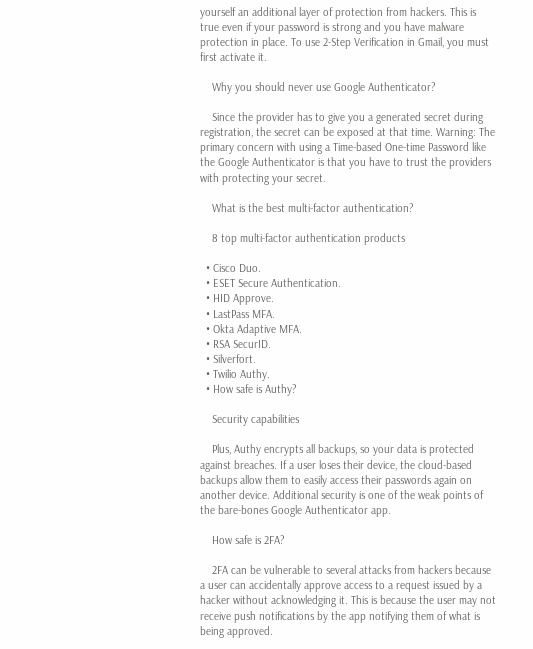yourself an additional layer of protection from hackers. This is true even if your password is strong and you have malware protection in place. To use 2-Step Verification in Gmail, you must first activate it.

    Why you should never use Google Authenticator?

    Since the provider has to give you a generated secret during registration, the secret can be exposed at that time. Warning: The primary concern with using a Time-based One-time Password like the Google Authenticator is that you have to trust the providers with protecting your secret.

    What is the best multi-factor authentication?

    8 top multi-factor authentication products

  • Cisco Duo.
  • ESET Secure Authentication.
  • HID Approve.
  • LastPass MFA.
  • Okta Adaptive MFA.
  • RSA SecurID.
  • Silverfort.
  • Twilio Authy.
  • How safe is Authy?

    Security capabilities

    Plus, Authy encrypts all backups, so your data is protected against breaches. If a user loses their device, the cloud-based backups allow them to easily access their passwords again on another device. Additional security is one of the weak points of the bare-bones Google Authenticator app.

    How safe is 2FA?

    2FA can be vulnerable to several attacks from hackers because a user can accidentally approve access to a request issued by a hacker without acknowledging it. This is because the user may not receive push notifications by the app notifying them of what is being approved.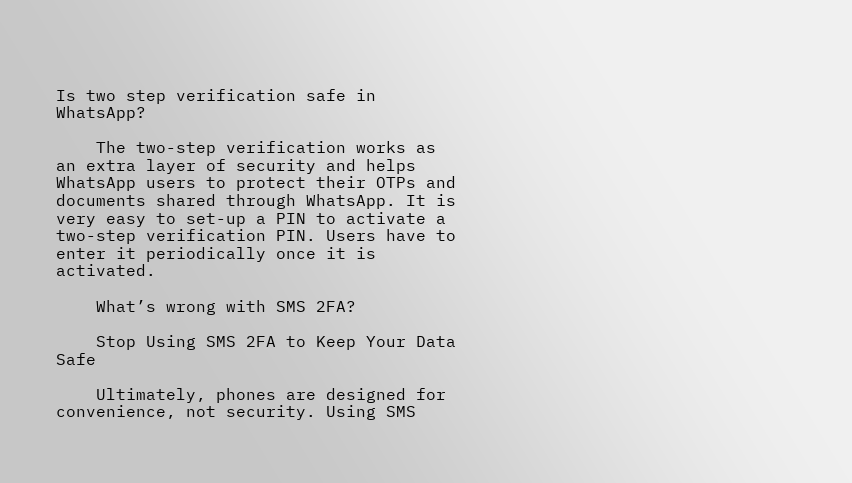Is two step verification safe in WhatsApp?

    The two-step verification works as an extra layer of security and helps WhatsApp users to protect their OTPs and documents shared through WhatsApp. It is very easy to set-up a PIN to activate a two-step verification PIN. Users have to enter it periodically once it is activated.

    What’s wrong with SMS 2FA?

    Stop Using SMS 2FA to Keep Your Data Safe

    Ultimately, phones are designed for convenience, not security. Using SMS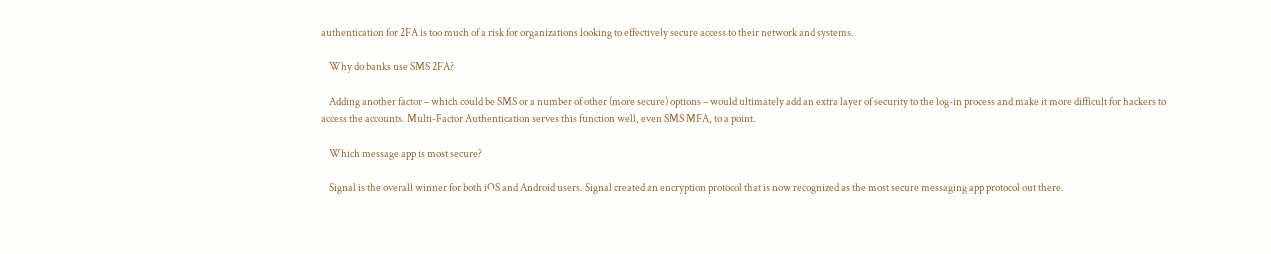authentication for 2FA is too much of a risk for organizations looking to effectively secure access to their network and systems.

    Why do banks use SMS 2FA?

    Adding another factor – which could be SMS or a number of other (more secure) options – would ultimately add an extra layer of security to the log-in process and make it more difficult for hackers to access the accounts. Multi-Factor Authentication serves this function well, even SMS MFA, to a point.

    Which message app is most secure?

    Signal is the overall winner for both iOS and Android users. Signal created an encryption protocol that is now recognized as the most secure messaging app protocol out there.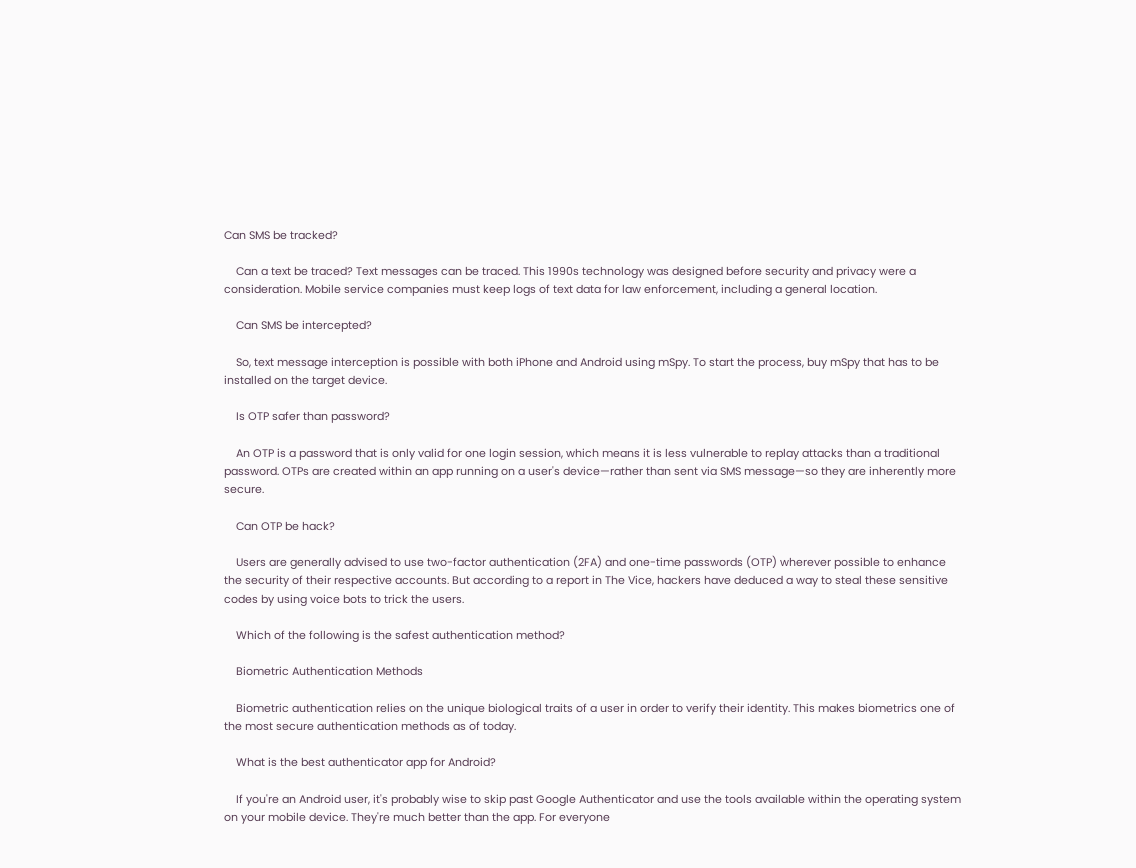Can SMS be tracked?

    Can a text be traced? Text messages can be traced. This 1990s technology was designed before security and privacy were a consideration. Mobile service companies must keep logs of text data for law enforcement, including a general location.

    Can SMS be intercepted?

    So, text message interception is possible with both iPhone and Android using mSpy. To start the process, buy mSpy that has to be installed on the target device.

    Is OTP safer than password?

    An OTP is a password that is only valid for one login session, which means it is less vulnerable to replay attacks than a traditional password. OTPs are created within an app running on a user's device—rather than sent via SMS message—so they are inherently more secure.

    Can OTP be hack?

    Users are generally advised to use two-factor authentication (2FA) and one-time passwords (OTP) wherever possible to enhance the security of their respective accounts. But according to a report in The Vice, hackers have deduced a way to steal these sensitive codes by using voice bots to trick the users.

    Which of the following is the safest authentication method?

    Biometric Authentication Methods

    Biometric authentication relies on the unique biological traits of a user in order to verify their identity. This makes biometrics one of the most secure authentication methods as of today.

    What is the best authenticator app for Android?

    If you're an Android user, it's probably wise to skip past Google Authenticator and use the tools available within the operating system on your mobile device. They're much better than the app. For everyone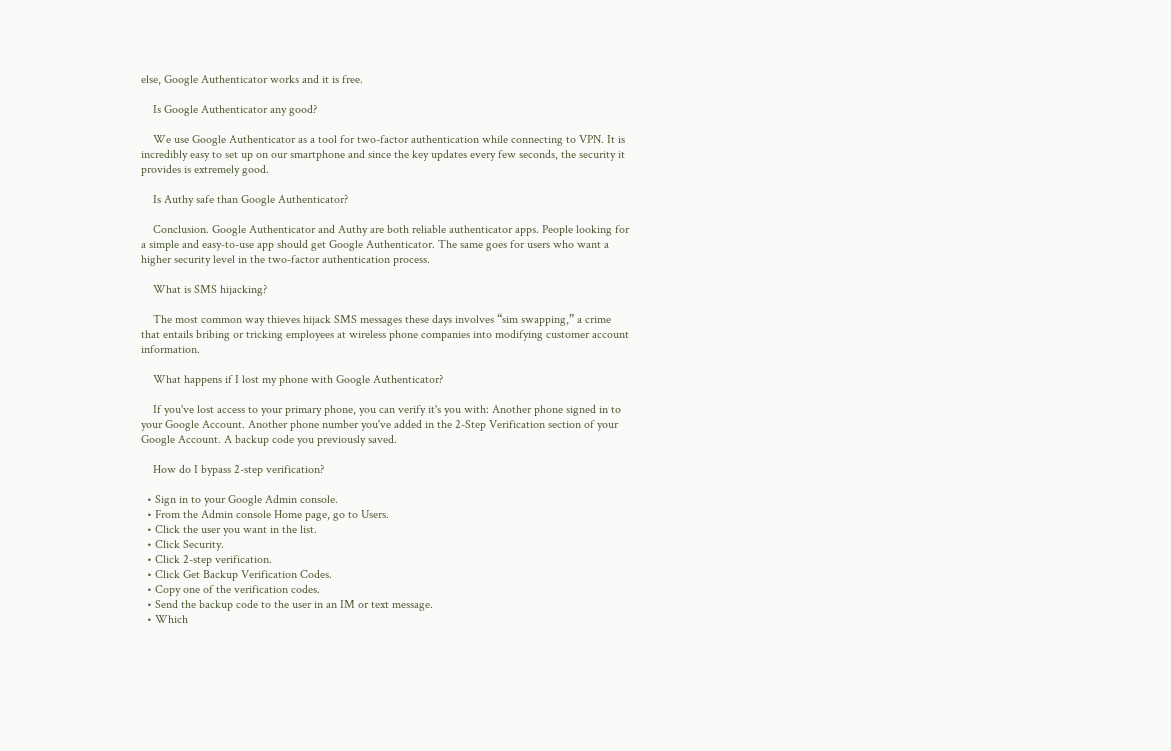else, Google Authenticator works and it is free.

    Is Google Authenticator any good?

    We use Google Authenticator as a tool for two-factor authentication while connecting to VPN. It is incredibly easy to set up on our smartphone and since the key updates every few seconds, the security it provides is extremely good.

    Is Authy safe than Google Authenticator?

    Conclusion. Google Authenticator and Authy are both reliable authenticator apps. People looking for a simple and easy-to-use app should get Google Authenticator. The same goes for users who want a higher security level in the two-factor authentication process.

    What is SMS hijacking?

    The most common way thieves hijack SMS messages these days involves “sim swapping,” a crime that entails bribing or tricking employees at wireless phone companies into modifying customer account information.

    What happens if I lost my phone with Google Authenticator?

    If you've lost access to your primary phone, you can verify it's you with: Another phone signed in to your Google Account. Another phone number you've added in the 2-Step Verification section of your Google Account. A backup code you previously saved.

    How do I bypass 2-step verification?

  • Sign in to your Google Admin console.
  • From the Admin console Home page, go to Users.
  • Click the user you want in the list.
  • Click Security.
  • Click 2-step verification.
  • Click Get Backup Verification Codes.
  • Copy one of the verification codes.
  • Send the backup code to the user in an IM or text message.
  • Which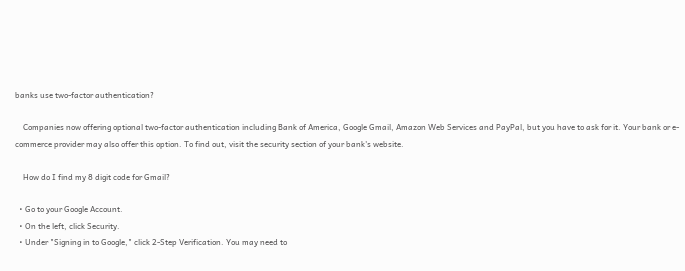banks use two-factor authentication?

    Companies now offering optional two-factor authentication including Bank of America, Google Gmail, Amazon Web Services and PayPal, but you have to ask for it. Your bank or e-commerce provider may also offer this option. To find out, visit the security section of your bank's website.

    How do I find my 8 digit code for Gmail?

  • Go to your Google Account.
  • On the left, click Security.
  • Under "Signing in to Google," click 2-Step Verification. You may need to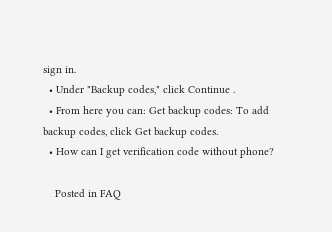sign in.
  • Under "Backup codes," click Continue .
  • From here you can: Get backup codes: To add backup codes, click Get backup codes.
  • How can I get verification code without phone?

    Posted in FAQ